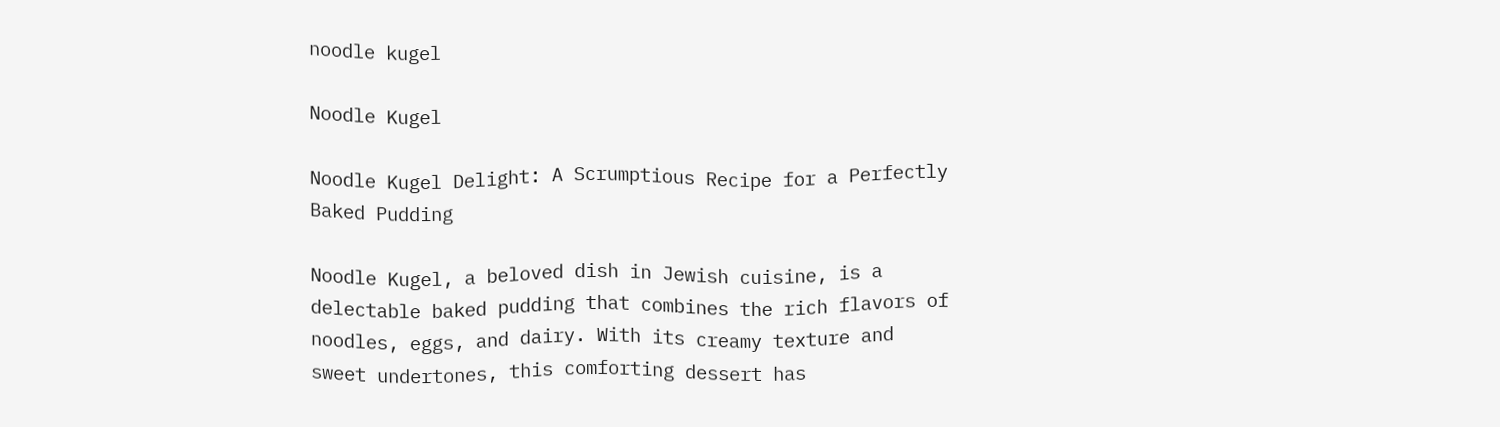noodle kugel

Noodle Kugel

Noodle Kugel Delight: A Scrumptious Recipe for a Perfectly Baked Pudding

Noodle Kugel, a beloved dish in Jewish cuisine, is a delectable baked pudding that combines the rich flavors of noodles, eggs, and dairy. With its creamy texture and sweet undertones, this comforting dessert has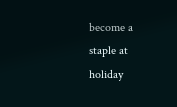become a staple at holiday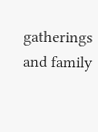gatherings and family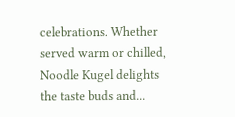celebrations. Whether served warm or chilled, Noodle Kugel delights the taste buds and...